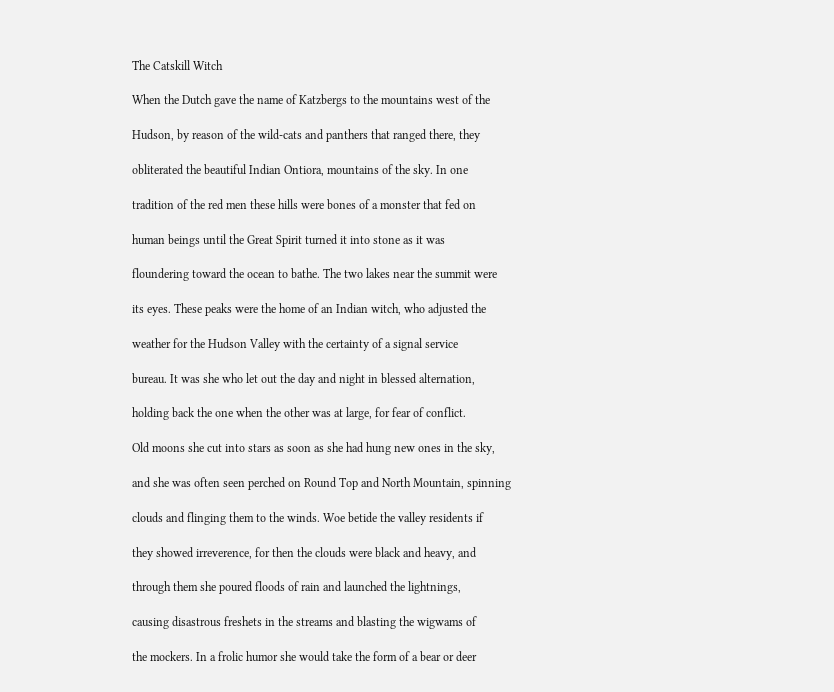The Catskill Witch

When the Dutch gave the name of Katzbergs to the mountains west of the

Hudson, by reason of the wild-cats and panthers that ranged there, they

obliterated the beautiful Indian Ontiora, mountains of the sky. In one

tradition of the red men these hills were bones of a monster that fed on

human beings until the Great Spirit turned it into stone as it was

floundering toward the ocean to bathe. The two lakes near the summit were

its eyes. These peaks were the home of an Indian witch, who adjusted the

weather for the Hudson Valley with the certainty of a signal service

bureau. It was she who let out the day and night in blessed alternation,

holding back the one when the other was at large, for fear of conflict.

Old moons she cut into stars as soon as she had hung new ones in the sky,

and she was often seen perched on Round Top and North Mountain, spinning

clouds and flinging them to the winds. Woe betide the valley residents if

they showed irreverence, for then the clouds were black and heavy, and

through them she poured floods of rain and launched the lightnings,

causing disastrous freshets in the streams and blasting the wigwams of

the mockers. In a frolic humor she would take the form of a bear or deer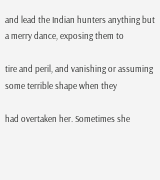and lead the Indian hunters anything but a merry dance, exposing them to

tire and peril, and vanishing or assuming some terrible shape when they

had overtaken her. Sometimes she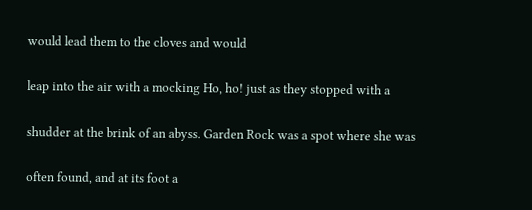would lead them to the cloves and would

leap into the air with a mocking Ho, ho! just as they stopped with a

shudder at the brink of an abyss. Garden Rock was a spot where she was

often found, and at its foot a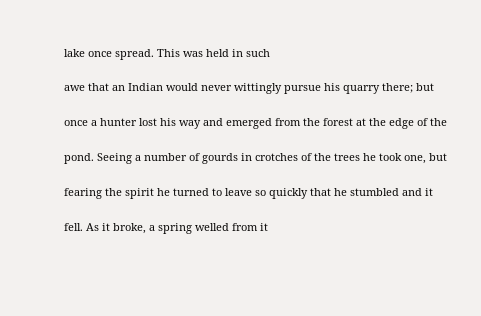lake once spread. This was held in such

awe that an Indian would never wittingly pursue his quarry there; but

once a hunter lost his way and emerged from the forest at the edge of the

pond. Seeing a number of gourds in crotches of the trees he took one, but

fearing the spirit he turned to leave so quickly that he stumbled and it

fell. As it broke, a spring welled from it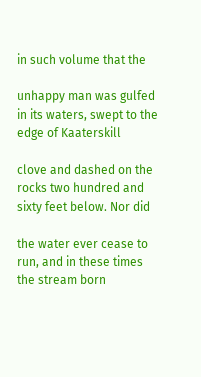in such volume that the

unhappy man was gulfed in its waters, swept to the edge of Kaaterskill

clove and dashed on the rocks two hundred and sixty feet below. Nor did

the water ever cease to run, and in these times the stream born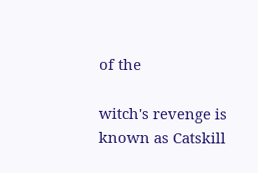of the

witch's revenge is known as Catskill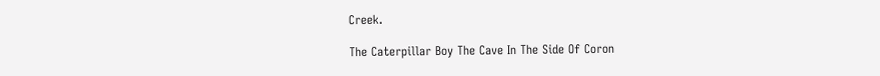Creek.

The Caterpillar Boy The Cave In The Side Of Coron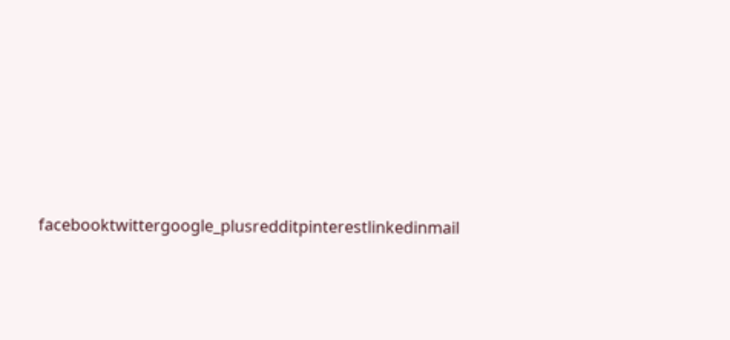facebooktwittergoogle_plusredditpinterestlinkedinmail